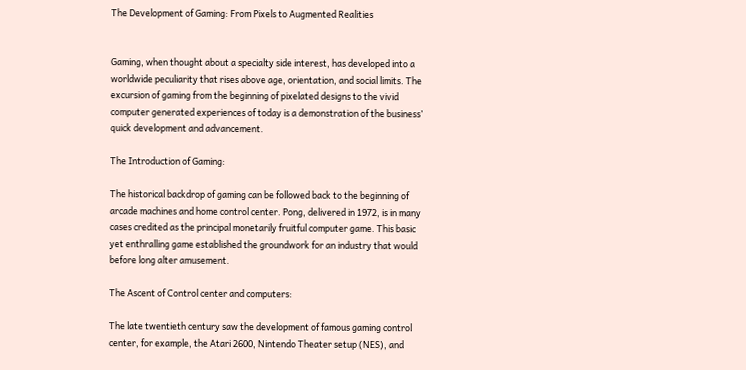The Development of Gaming: From Pixels to Augmented Realities


Gaming, when thought about a specialty side interest, has developed into a worldwide peculiarity that rises above age, orientation, and social limits. The excursion of gaming from the beginning of pixelated designs to the vivid computer generated experiences of today is a demonstration of the business’ quick development and advancement.

The Introduction of Gaming:

The historical backdrop of gaming can be followed back to the beginning of arcade machines and home control center. Pong, delivered in 1972, is in many cases credited as the principal monetarily fruitful computer game. This basic yet enthralling game established the groundwork for an industry that would before long alter amusement.

The Ascent of Control center and computers:

The late twentieth century saw the development of famous gaming control center, for example, the Atari 2600, Nintendo Theater setup (NES), and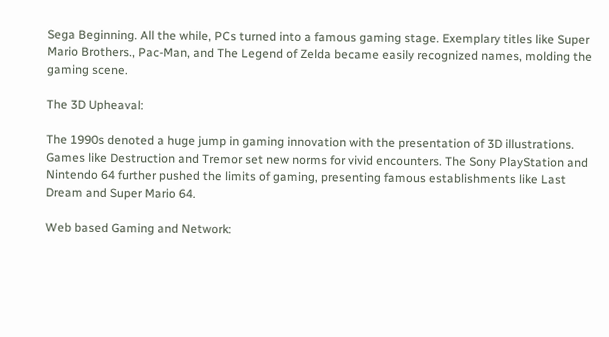Sega Beginning. All the while, PCs turned into a famous gaming stage. Exemplary titles like Super Mario Brothers., Pac-Man, and The Legend of Zelda became easily recognized names, molding the gaming scene.

The 3D Upheaval:

The 1990s denoted a huge jump in gaming innovation with the presentation of 3D illustrations. Games like Destruction and Tremor set new norms for vivid encounters. The Sony PlayStation and Nintendo 64 further pushed the limits of gaming, presenting famous establishments like Last Dream and Super Mario 64.

Web based Gaming and Network: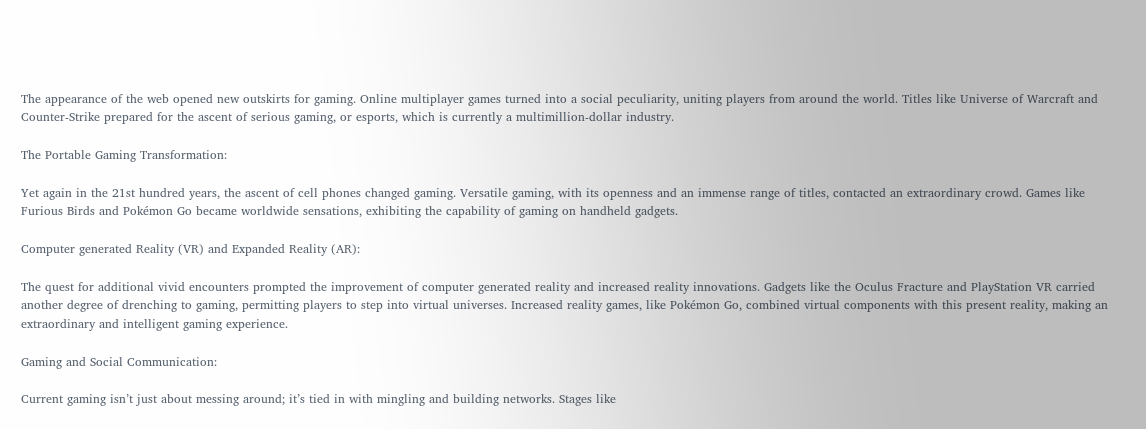The appearance of the web opened new outskirts for gaming. Online multiplayer games turned into a social peculiarity, uniting players from around the world. Titles like Universe of Warcraft and Counter-Strike prepared for the ascent of serious gaming, or esports, which is currently a multimillion-dollar industry.

The Portable Gaming Transformation:

Yet again in the 21st hundred years, the ascent of cell phones changed gaming. Versatile gaming, with its openness and an immense range of titles, contacted an extraordinary crowd. Games like Furious Birds and Pokémon Go became worldwide sensations, exhibiting the capability of gaming on handheld gadgets.

Computer generated Reality (VR) and Expanded Reality (AR):

The quest for additional vivid encounters prompted the improvement of computer generated reality and increased reality innovations. Gadgets like the Oculus Fracture and PlayStation VR carried another degree of drenching to gaming, permitting players to step into virtual universes. Increased reality games, like Pokémon Go, combined virtual components with this present reality, making an extraordinary and intelligent gaming experience.

Gaming and Social Communication:

Current gaming isn’t just about messing around; it’s tied in with mingling and building networks. Stages like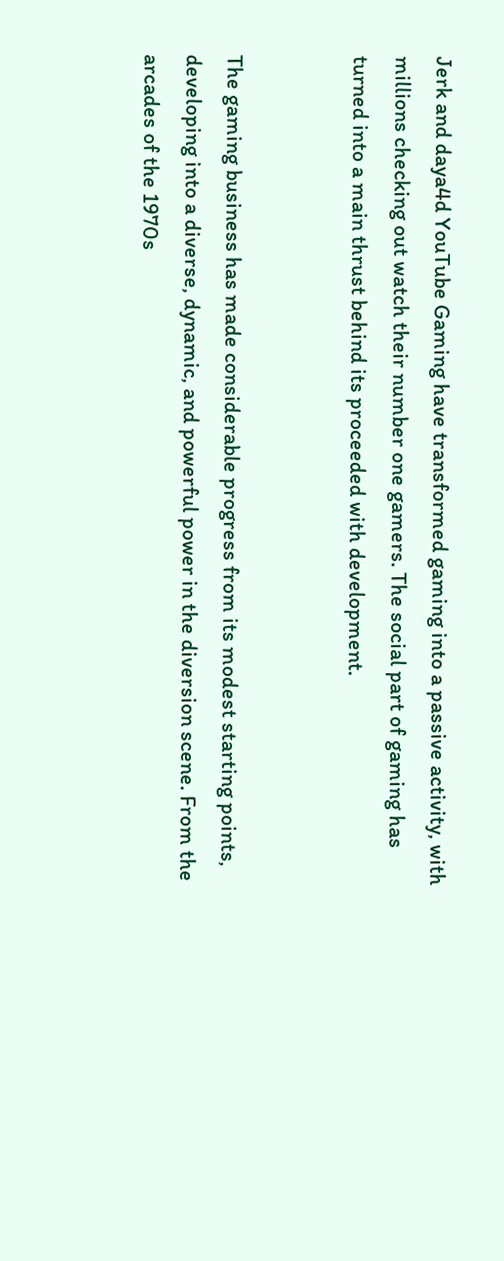Jerk and daya4d YouTube Gaming have transformed gaming into a passive activity, with millions checking out watch their number one gamers. The social part of gaming has turned into a main thrust behind its proceeded with development.


The gaming business has made considerable progress from its modest starting points, developing into a diverse, dynamic, and powerful power in the diversion scene. From the arcades of the 1970s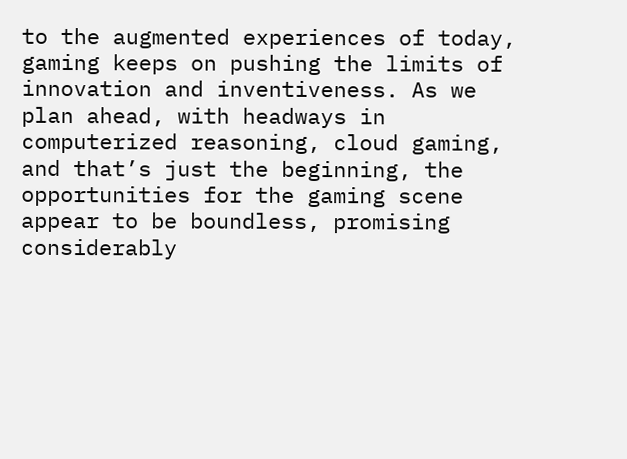to the augmented experiences of today, gaming keeps on pushing the limits of innovation and inventiveness. As we plan ahead, with headways in computerized reasoning, cloud gaming, and that’s just the beginning, the opportunities for the gaming scene appear to be boundless, promising considerably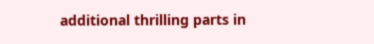additional thrilling parts in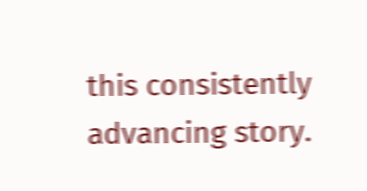this consistently advancing story.